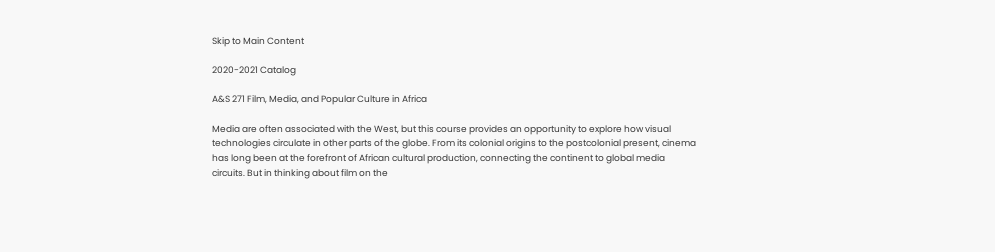Skip to Main Content

2020-2021 Catalog

A&S 271 Film, Media, and Popular Culture in Africa

Media are often associated with the West, but this course provides an opportunity to explore how visual technologies circulate in other parts of the globe. From its colonial origins to the postcolonial present, cinema has long been at the forefront of African cultural production, connecting the continent to global media circuits. But in thinking about film on the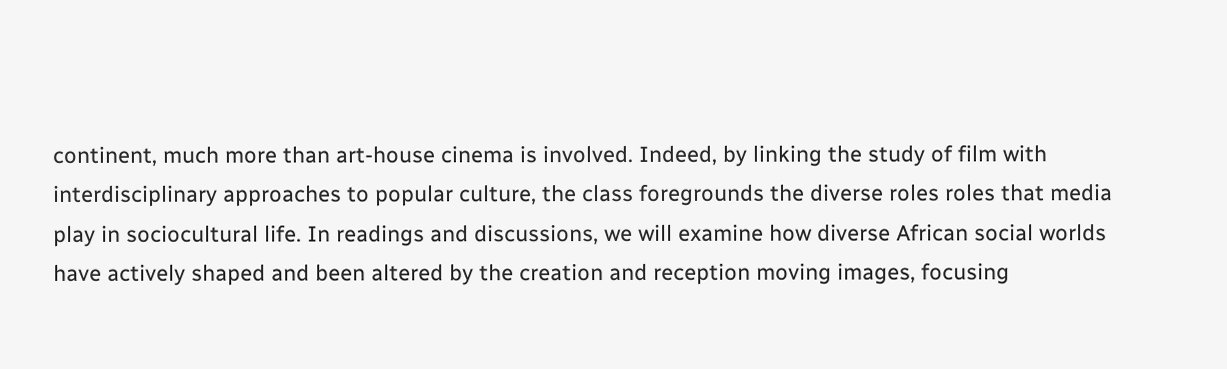continent, much more than art-house cinema is involved. Indeed, by linking the study of film with interdisciplinary approaches to popular culture, the class foregrounds the diverse roles roles that media play in sociocultural life. In readings and discussions, we will examine how diverse African social worlds have actively shaped and been altered by the creation and reception moving images, focusing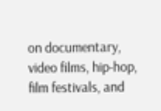on documentary, video films, hip-hop, film festivals, and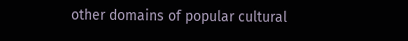other domains of popular cultural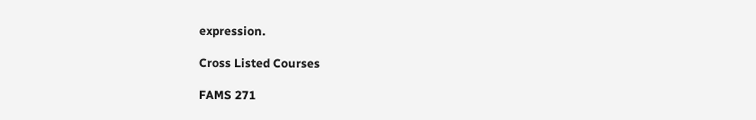expression.

Cross Listed Courses

FAMS 271